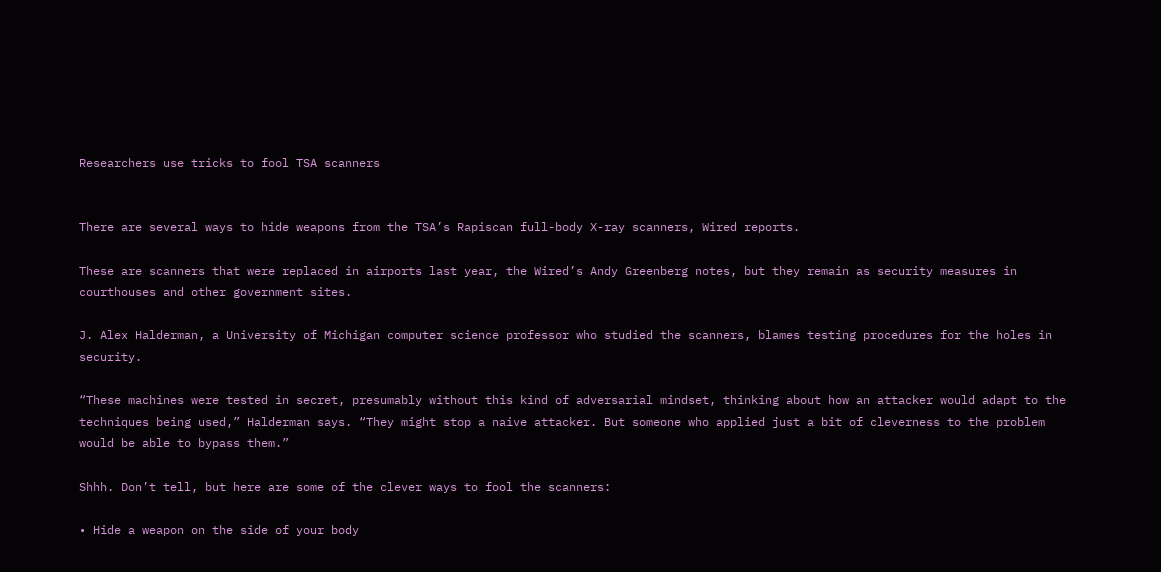Researchers use tricks to fool TSA scanners


There are several ways to hide weapons from the TSA’s Rapiscan full-body X-ray scanners, Wired reports.

These are scanners that were replaced in airports last year, the Wired’s Andy Greenberg notes, but they remain as security measures in courthouses and other government sites.

J. Alex Halderman, a University of Michigan computer science professor who studied the scanners, blames testing procedures for the holes in security.

“These machines were tested in secret, presumably without this kind of adversarial mindset, thinking about how an attacker would adapt to the techniques being used,” Halderman says. “They might stop a naive attacker. But someone who applied just a bit of cleverness to the problem would be able to bypass them.”

Shhh. Don’t tell, but here are some of the clever ways to fool the scanners:

• Hide a weapon on the side of your body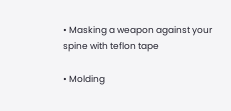• Masking a weapon against your spine with teflon tape

• Molding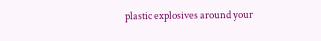plastic explosives around your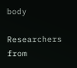body

Researchers from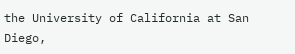the University of California at San Diego,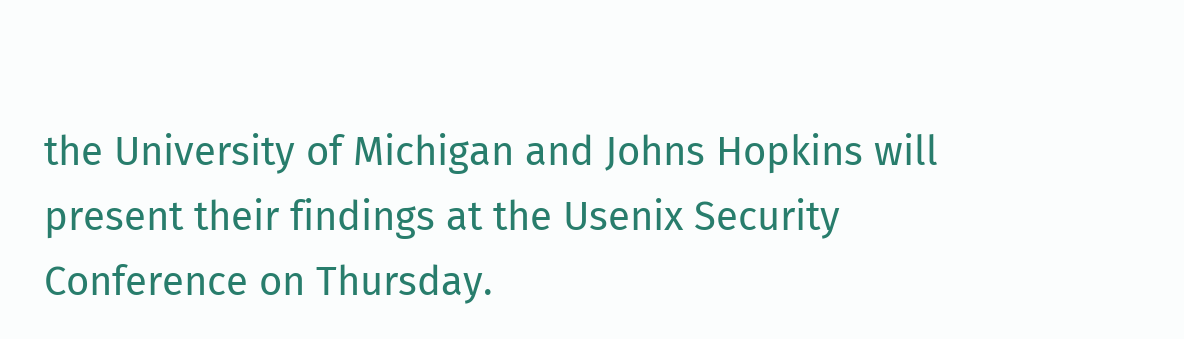the University of Michigan and Johns Hopkins will present their findings at the Usenix Security Conference on Thursday.